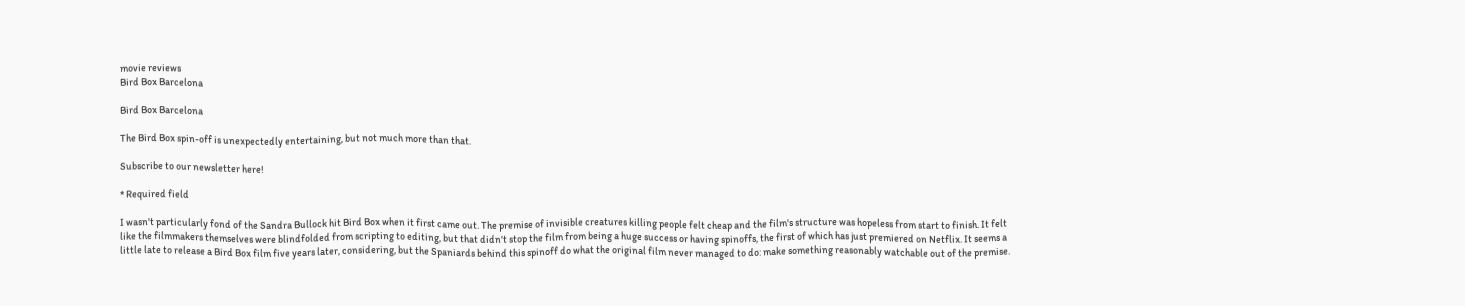movie reviews
Bird Box Barcelona

Bird Box Barcelona

The Bird Box spin-off is unexpectedly entertaining, but not much more than that.

Subscribe to our newsletter here!

* Required field

I wasn't particularly fond of the Sandra Bullock hit Bird Box when it first came out. The premise of invisible creatures killing people felt cheap and the film's structure was hopeless from start to finish. It felt like the filmmakers themselves were blindfolded from scripting to editing, but that didn't stop the film from being a huge success or having spinoffs, the first of which has just premiered on Netflix. It seems a little late to release a Bird Box film five years later, considering, but the Spaniards behind this spinoff do what the original film never managed to do: make something reasonably watchable out of the premise.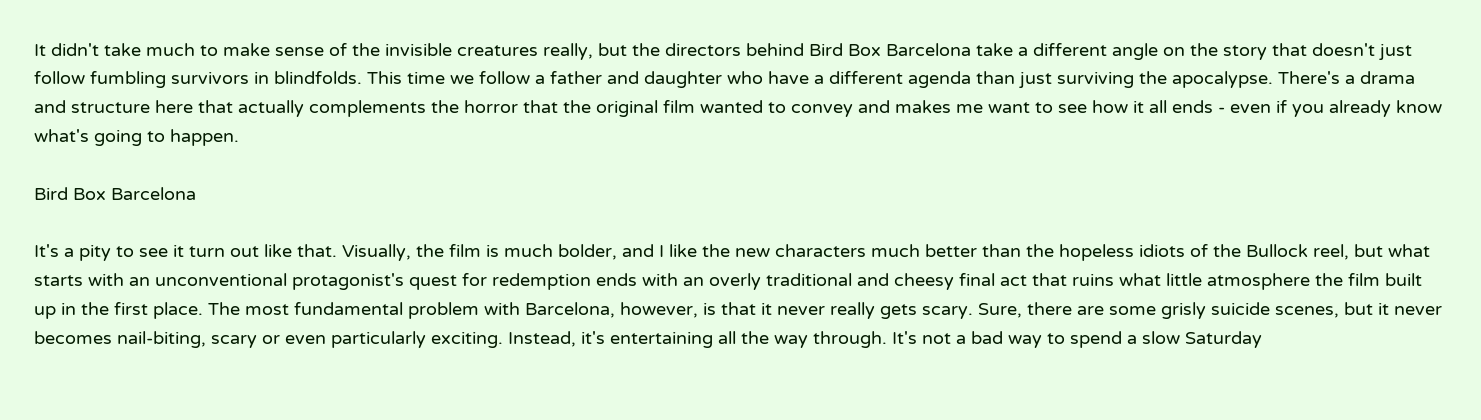It didn't take much to make sense of the invisible creatures really, but the directors behind Bird Box Barcelona take a different angle on the story that doesn't just follow fumbling survivors in blindfolds. This time we follow a father and daughter who have a different agenda than just surviving the apocalypse. There's a drama and structure here that actually complements the horror that the original film wanted to convey and makes me want to see how it all ends - even if you already know what's going to happen.

Bird Box Barcelona

It's a pity to see it turn out like that. Visually, the film is much bolder, and I like the new characters much better than the hopeless idiots of the Bullock reel, but what starts with an unconventional protagonist's quest for redemption ends with an overly traditional and cheesy final act that ruins what little atmosphere the film built up in the first place. The most fundamental problem with Barcelona, however, is that it never really gets scary. Sure, there are some grisly suicide scenes, but it never becomes nail-biting, scary or even particularly exciting. Instead, it's entertaining all the way through. It's not a bad way to spend a slow Saturday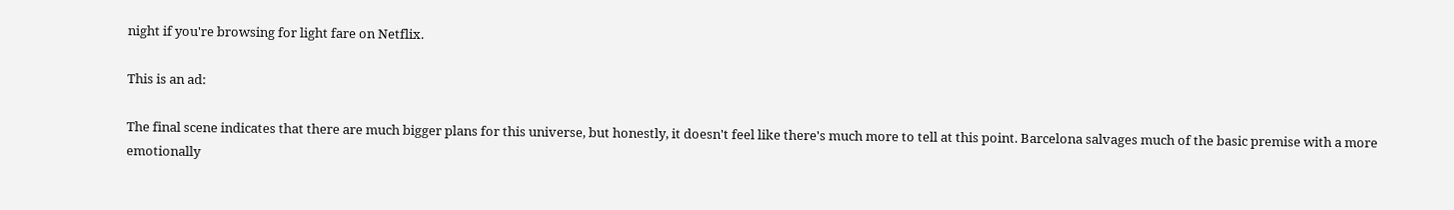night if you're browsing for light fare on Netflix.

This is an ad:

The final scene indicates that there are much bigger plans for this universe, but honestly, it doesn't feel like there's much more to tell at this point. Barcelona salvages much of the basic premise with a more emotionally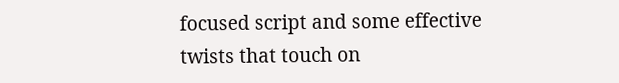focused script and some effective twists that touch on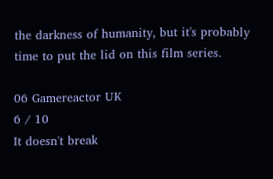the darkness of humanity, but it's probably time to put the lid on this film series.

06 Gamereactor UK
6 / 10
It doesn't break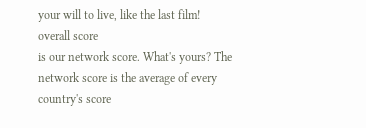your will to live, like the last film!
overall score
is our network score. What's yours? The network score is the average of every country's score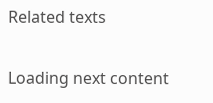Related texts

Loading next content